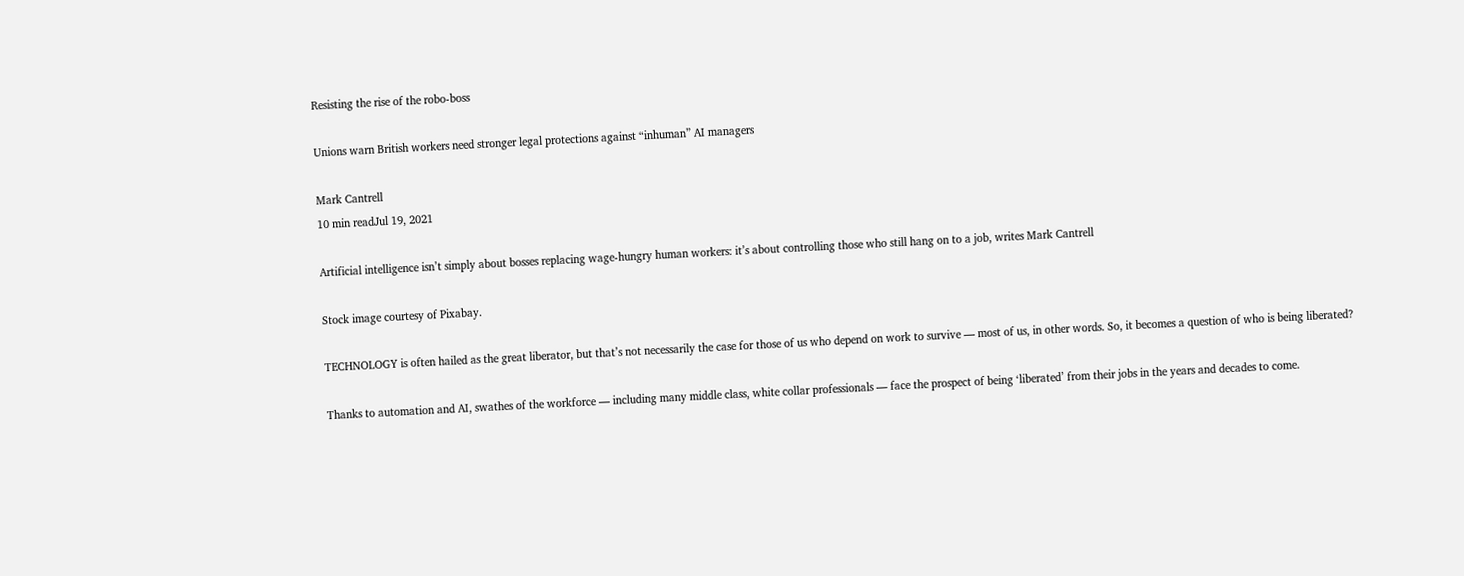Resisting the rise of the robo-boss

Unions warn British workers need stronger legal protections against “inhuman” AI managers

Mark Cantrell
10 min readJul 19, 2021

Artificial intelligence isn’t simply about bosses replacing wage-hungry human workers: it’s about controlling those who still hang on to a job, writes Mark Cantrell

Stock image courtesy of Pixabay.

TECHNOLOGY is often hailed as the great liberator, but that’s not necessarily the case for those of us who depend on work to survive — most of us, in other words. So, it becomes a question of who is being liberated?

Thanks to automation and AI, swathes of the workforce — including many middle class, white collar professionals — face the prospect of being ‘liberated’ from their jobs in the years and decades to come.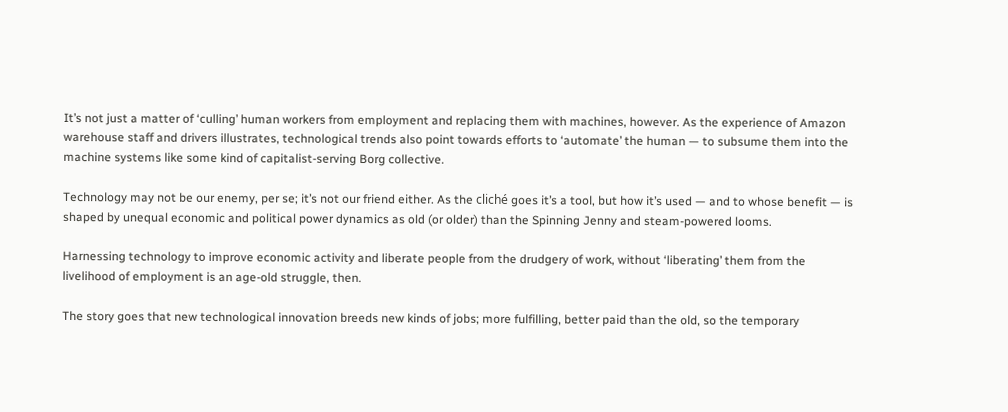It’s not just a matter of ‘culling’ human workers from employment and replacing them with machines, however. As the experience of Amazon warehouse staff and drivers illustrates, technological trends also point towards efforts to ‘automate’ the human — to subsume them into the machine systems like some kind of capitalist-serving Borg collective.

Technology may not be our enemy, per se; it’s not our friend either. As the cliché goes it’s a tool, but how it’s used — and to whose benefit — is shaped by unequal economic and political power dynamics as old (or older) than the Spinning Jenny and steam-powered looms.

Harnessing technology to improve economic activity and liberate people from the drudgery of work, without ‘liberating’ them from the livelihood of employment is an age-old struggle, then.

The story goes that new technological innovation breeds new kinds of jobs; more fulfilling, better paid than the old, so the temporary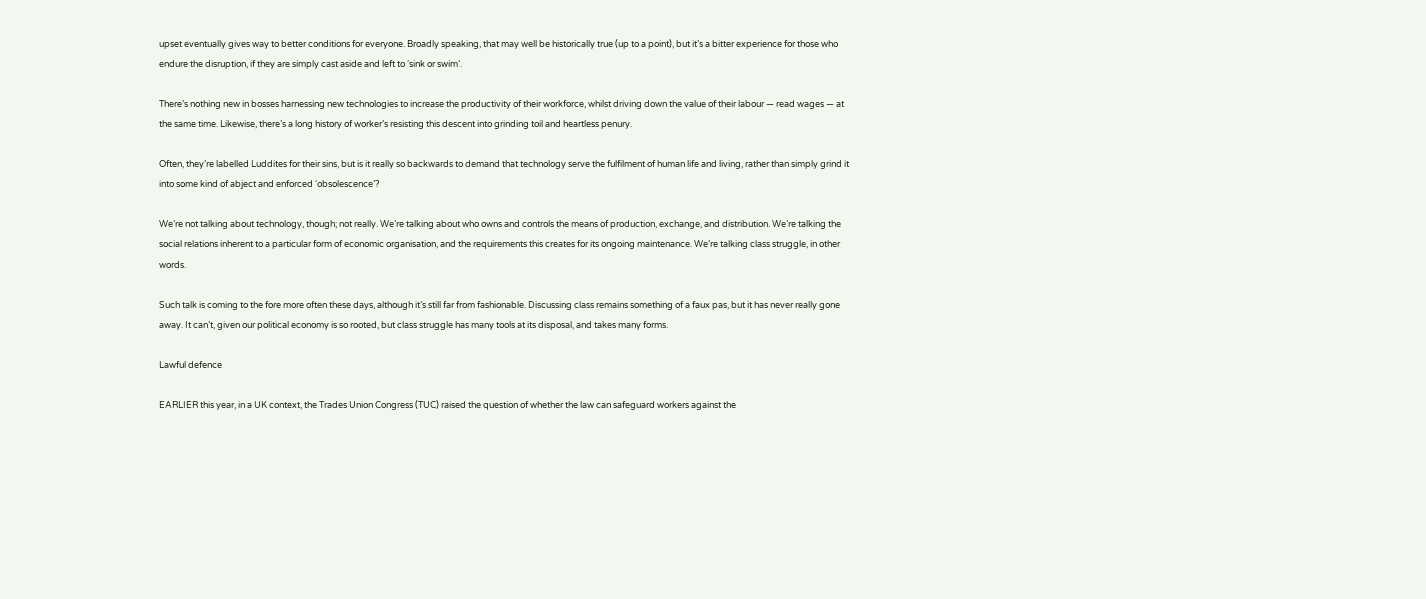upset eventually gives way to better conditions for everyone. Broadly speaking, that may well be historically true (up to a point), but it’s a bitter experience for those who endure the disruption, if they are simply cast aside and left to ‘sink or swim’.

There’s nothing new in bosses harnessing new technologies to increase the productivity of their workforce, whilst driving down the value of their labour — read wages — at the same time. Likewise, there’s a long history of worker’s resisting this descent into grinding toil and heartless penury.

Often, they’re labelled Luddites for their sins, but is it really so backwards to demand that technology serve the fulfilment of human life and living, rather than simply grind it into some kind of abject and enforced ‘obsolescence’?

We’re not talking about technology, though; not really. We’re talking about who owns and controls the means of production, exchange, and distribution. We’re talking the social relations inherent to a particular form of economic organisation, and the requirements this creates for its ongoing maintenance. We’re talking class struggle, in other words.

Such talk is coming to the fore more often these days, although it’s still far from fashionable. Discussing class remains something of a faux pas, but it has never really gone away. It can’t, given our political economy is so rooted, but class struggle has many tools at its disposal, and takes many forms.

Lawful defence

EARLIER this year, in a UK context, the Trades Union Congress (TUC) raised the question of whether the law can safeguard workers against the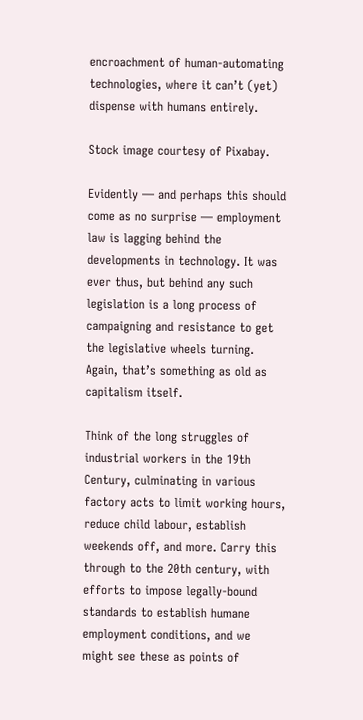encroachment of human-automating technologies, where it can’t (yet) dispense with humans entirely.

Stock image courtesy of Pixabay.

Evidently — and perhaps this should come as no surprise — employment law is lagging behind the developments in technology. It was ever thus, but behind any such legislation is a long process of campaigning and resistance to get the legislative wheels turning. Again, that’s something as old as capitalism itself.

Think of the long struggles of industrial workers in the 19th Century, culminating in various factory acts to limit working hours, reduce child labour, establish weekends off, and more. Carry this through to the 20th century, with efforts to impose legally-bound standards to establish humane employment conditions, and we might see these as points of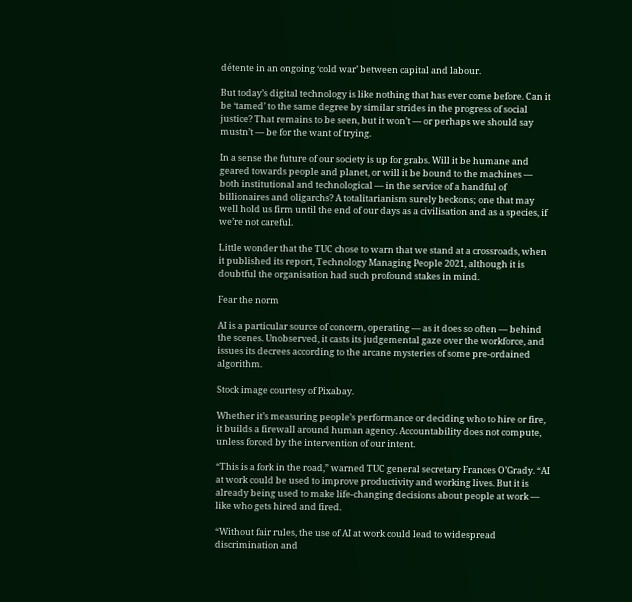détente in an ongoing ‘cold war’ between capital and labour.

But today’s digital technology is like nothing that has ever come before. Can it be ‘tamed’ to the same degree by similar strides in the progress of social justice? That remains to be seen, but it won’t — or perhaps we should say mustn’t — be for the want of trying.

In a sense the future of our society is up for grabs. Will it be humane and geared towards people and planet, or will it be bound to the machines — both institutional and technological — in the service of a handful of billionaires and oligarchs? A totalitarianism surely beckons; one that may well hold us firm until the end of our days as a civilisation and as a species, if we’re not careful.

Little wonder that the TUC chose to warn that we stand at a crossroads, when it published its report, Technology Managing People 2021, although it is doubtful the organisation had such profound stakes in mind.

Fear the norm

AI is a particular source of concern, operating — as it does so often — behind the scenes. Unobserved, it casts its judgemental gaze over the workforce, and issues its decrees according to the arcane mysteries of some pre-ordained algorithm.

Stock image courtesy of Pixabay.

Whether it’s measuring people’s performance or deciding who to hire or fire, it builds a firewall around human agency. Accountability does not compute, unless forced by the intervention of our intent.

“This is a fork in the road,” warned TUC general secretary Frances O’Grady. “AI at work could be used to improve productivity and working lives. But it is already being used to make life-changing decisions about people at work — like who gets hired and fired.

“Without fair rules, the use of AI at work could lead to widespread discrimination and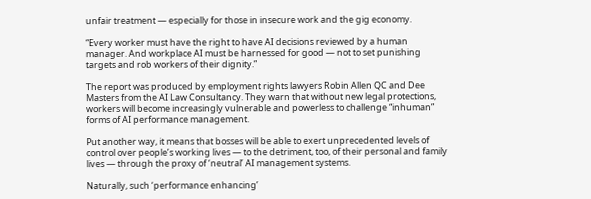unfair treatment — especially for those in insecure work and the gig economy.

“Every worker must have the right to have AI decisions reviewed by a human manager. And workplace AI must be harnessed for good — not to set punishing targets and rob workers of their dignity.”

The report was produced by employment rights lawyers Robin Allen QC and Dee Masters from the AI Law Consultancy. They warn that without new legal protections, workers will become increasingly vulnerable and powerless to challenge “inhuman” forms of AI performance management.

Put another way, it means that bosses will be able to exert unprecedented levels of control over people’s working lives — to the detriment, too, of their personal and family lives — through the proxy of ‘neutral’ AI management systems.

Naturally, such ‘performance enhancing’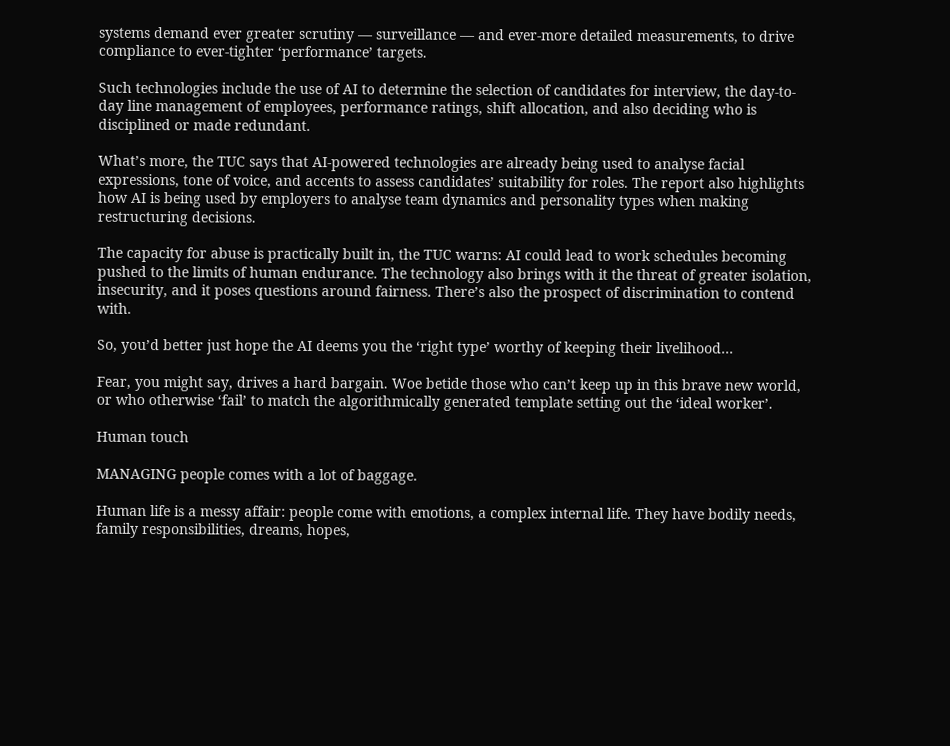systems demand ever greater scrutiny — surveillance — and ever-more detailed measurements, to drive compliance to ever-tighter ‘performance’ targets.

Such technologies include the use of AI to determine the selection of candidates for interview, the day-to-day line management of employees, performance ratings, shift allocation, and also deciding who is disciplined or made redundant.

What’s more, the TUC says that AI-powered technologies are already being used to analyse facial expressions, tone of voice, and accents to assess candidates’ suitability for roles. The report also highlights how AI is being used by employers to analyse team dynamics and personality types when making restructuring decisions.

The capacity for abuse is practically built in, the TUC warns: AI could lead to work schedules becoming pushed to the limits of human endurance. The technology also brings with it the threat of greater isolation, insecurity, and it poses questions around fairness. There’s also the prospect of discrimination to contend with.

So, you’d better just hope the AI deems you the ‘right type’ worthy of keeping their livelihood…

Fear, you might say, drives a hard bargain. Woe betide those who can’t keep up in this brave new world, or who otherwise ‘fail’ to match the algorithmically generated template setting out the ‘ideal worker’.

Human touch

MANAGING people comes with a lot of baggage.

Human life is a messy affair: people come with emotions, a complex internal life. They have bodily needs, family responsibilities, dreams, hopes,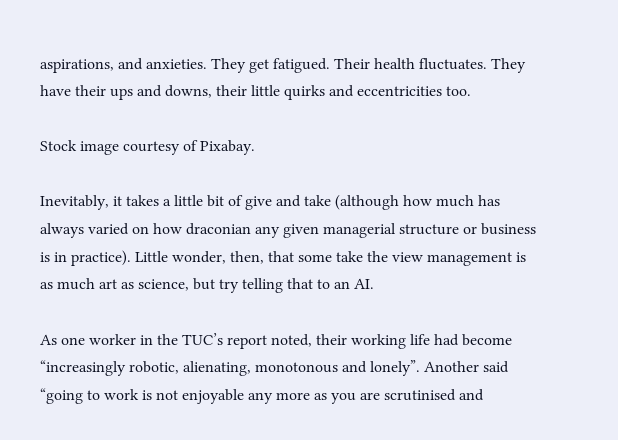aspirations, and anxieties. They get fatigued. Their health fluctuates. They have their ups and downs, their little quirks and eccentricities too.

Stock image courtesy of Pixabay.

Inevitably, it takes a little bit of give and take (although how much has always varied on how draconian any given managerial structure or business is in practice). Little wonder, then, that some take the view management is as much art as science, but try telling that to an AI.

As one worker in the TUC’s report noted, their working life had become “increasingly robotic, alienating, monotonous and lonely”. Another said “going to work is not enjoyable any more as you are scrutinised and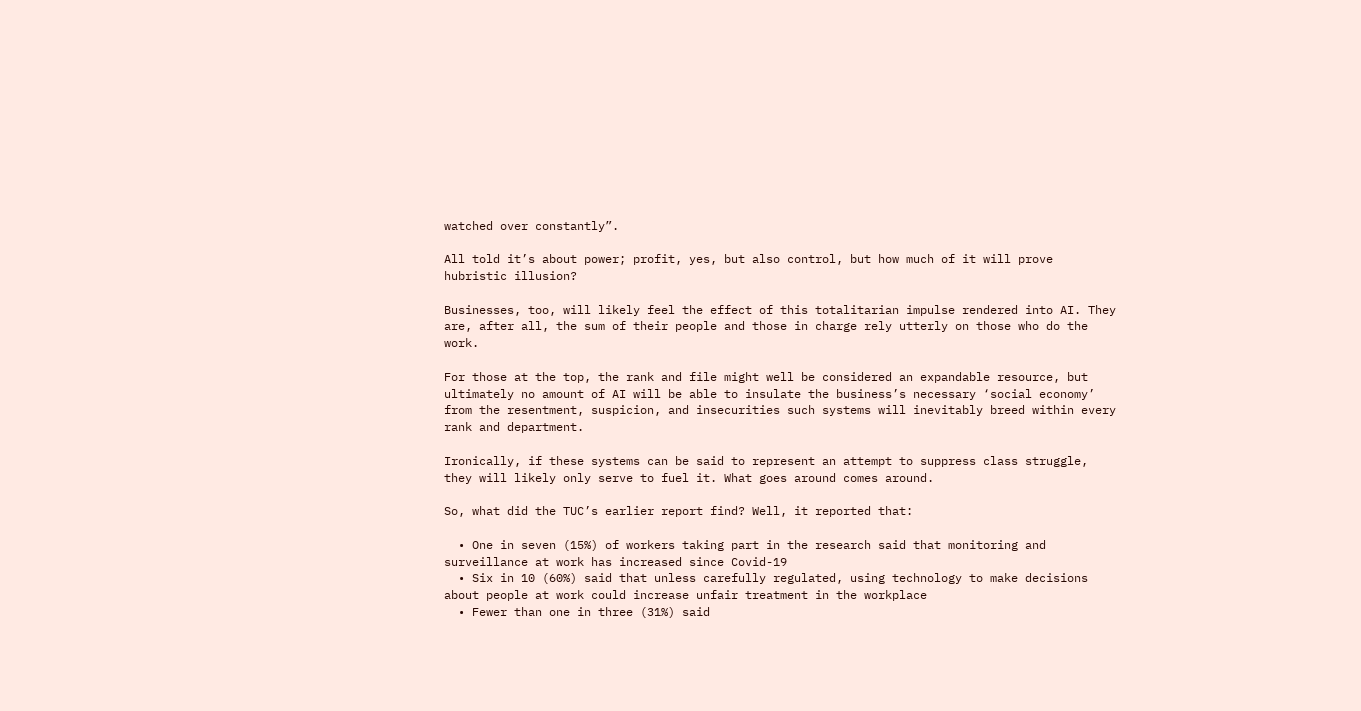watched over constantly”.

All told it’s about power; profit, yes, but also control, but how much of it will prove hubristic illusion?

Businesses, too, will likely feel the effect of this totalitarian impulse rendered into AI. They are, after all, the sum of their people and those in charge rely utterly on those who do the work.

For those at the top, the rank and file might well be considered an expandable resource, but ultimately no amount of AI will be able to insulate the business’s necessary ‘social economy’ from the resentment, suspicion, and insecurities such systems will inevitably breed within every rank and department.

Ironically, if these systems can be said to represent an attempt to suppress class struggle, they will likely only serve to fuel it. What goes around comes around.

So, what did the TUC’s earlier report find? Well, it reported that:

  • One in seven (15%) of workers taking part in the research said that monitoring and surveillance at work has increased since Covid-19
  • Six in 10 (60%) said that unless carefully regulated, using technology to make decisions about people at work could increase unfair treatment in the workplace
  • Fewer than one in three (31%) said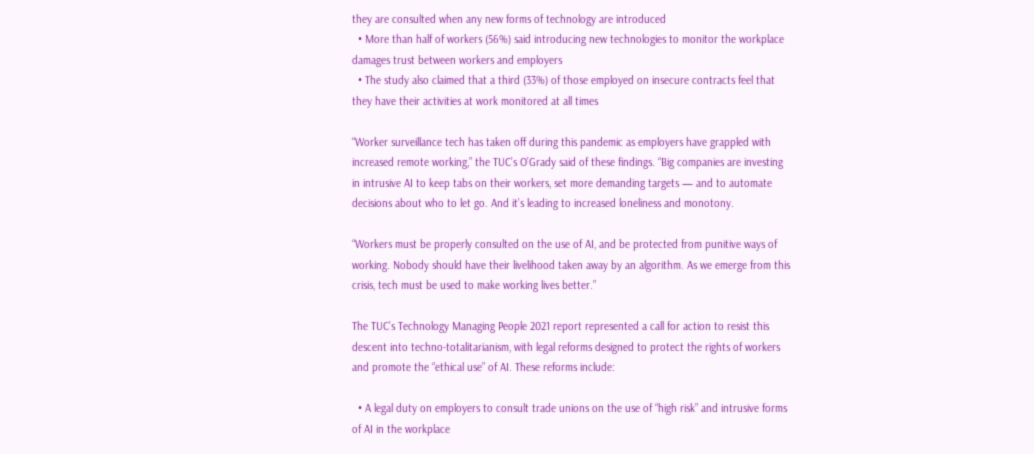they are consulted when any new forms of technology are introduced
  • More than half of workers (56%) said introducing new technologies to monitor the workplace damages trust between workers and employers
  • The study also claimed that a third (33%) of those employed on insecure contracts feel that they have their activities at work monitored at all times

“Worker surveillance tech has taken off during this pandemic as employers have grappled with increased remote working,” the TUC’s O’Grady said of these findings. “Big companies are investing in intrusive AI to keep tabs on their workers, set more demanding targets — and to automate decisions about who to let go. And it’s leading to increased loneliness and monotony.

“Workers must be properly consulted on the use of AI, and be protected from punitive ways of working. Nobody should have their livelihood taken away by an algorithm. As we emerge from this crisis, tech must be used to make working lives better.”

The TUC’s Technology Managing People 2021 report represented a call for action to resist this descent into techno-totalitarianism, with legal reforms designed to protect the rights of workers and promote the “ethical use” of AI. These reforms include:

  • A legal duty on employers to consult trade unions on the use of “high risk” and intrusive forms of AI in the workplace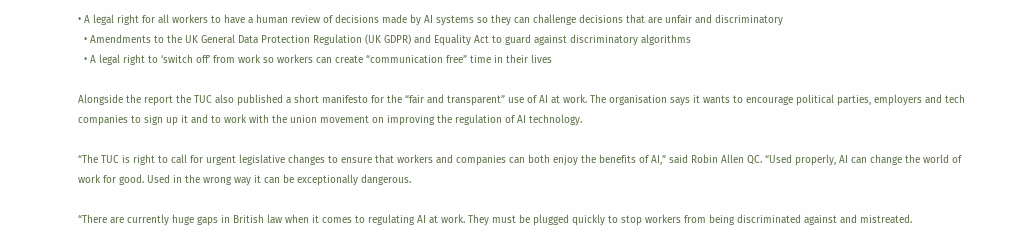• A legal right for all workers to have a human review of decisions made by AI systems so they can challenge decisions that are unfair and discriminatory
  • Amendments to the UK General Data Protection Regulation (UK GDPR) and Equality Act to guard against discriminatory algorithms
  • A legal right to ‘switch off’ from work so workers can create “communication free” time in their lives

Alongside the report the TUC also published a short manifesto for the “fair and transparent” use of AI at work. The organisation says it wants to encourage political parties, employers and tech companies to sign up it and to work with the union movement on improving the regulation of AI technology.

“The TUC is right to call for urgent legislative changes to ensure that workers and companies can both enjoy the benefits of AI,” said Robin Allen QC. “Used properly, AI can change the world of work for good. Used in the wrong way it can be exceptionally dangerous.

“There are currently huge gaps in British law when it comes to regulating AI at work. They must be plugged quickly to stop workers from being discriminated against and mistreated.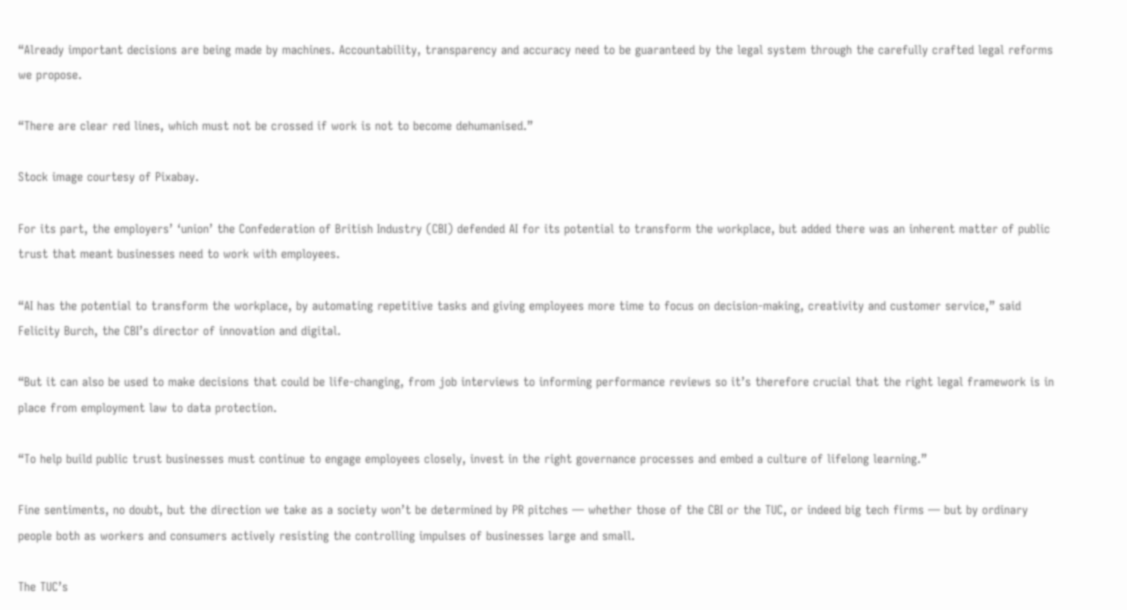“Already important decisions are being made by machines. Accountability, transparency and accuracy need to be guaranteed by the legal system through the carefully crafted legal reforms we propose.

“There are clear red lines, which must not be crossed if work is not to become dehumanised.”

Stock image courtesy of Pixabay.

For its part, the employers’ ‘union’ the Confederation of British Industry (CBI) defended AI for its potential to transform the workplace, but added there was an inherent matter of public trust that meant businesses need to work with employees.

“AI has the potential to transform the workplace, by automating repetitive tasks and giving employees more time to focus on decision-making, creativity and customer service,” said Felicity Burch, the CBI’s director of innovation and digital.

“But it can also be used to make decisions that could be life-changing, from job interviews to informing performance reviews so it’s therefore crucial that the right legal framework is in place from employment law to data protection.

“To help build public trust businesses must continue to engage employees closely, invest in the right governance processes and embed a culture of lifelong learning.”

Fine sentiments, no doubt, but the direction we take as a society won’t be determined by PR pitches — whether those of the CBI or the TUC, or indeed big tech firms — but by ordinary people both as workers and consumers actively resisting the controlling impulses of businesses large and small.

The TUC’s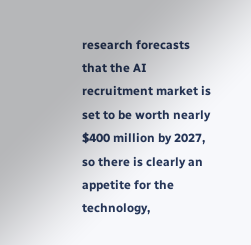research forecasts that the AI recruitment market is set to be worth nearly $400 million by 2027, so there is clearly an appetite for the technology,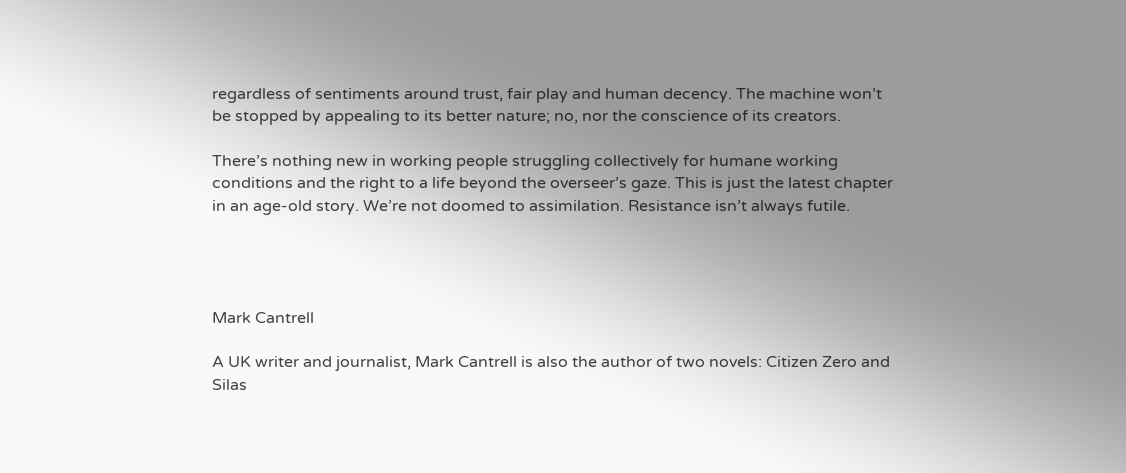regardless of sentiments around trust, fair play and human decency. The machine won’t be stopped by appealing to its better nature; no, nor the conscience of its creators.

There’s nothing new in working people struggling collectively for humane working conditions and the right to a life beyond the overseer’s gaze. This is just the latest chapter in an age-old story. We’re not doomed to assimilation. Resistance isn’t always futile.




Mark Cantrell

A UK writer and journalist, Mark Cantrell is also the author of two novels: Citizen Zero and Silas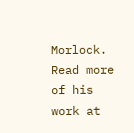Morlock. Read more of his work at